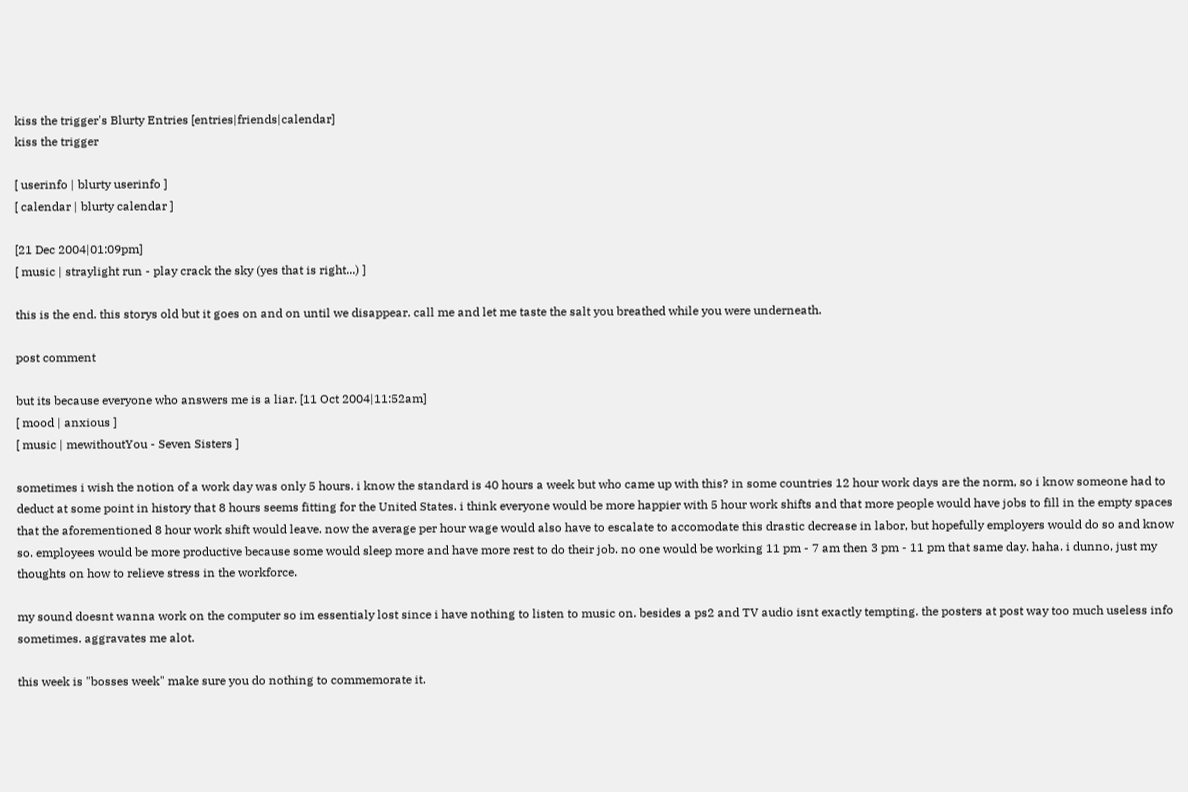kiss the trigger's Blurty Entries [entries|friends|calendar]
kiss the trigger

[ userinfo | blurty userinfo ]
[ calendar | blurty calendar ]

[21 Dec 2004|01:09pm]
[ music | straylight run - play crack the sky (yes that is right...) ]

this is the end. this storys old but it goes on and on until we disappear. call me and let me taste the salt you breathed while you were underneath.

post comment

but its because everyone who answers me is a liar. [11 Oct 2004|11:52am]
[ mood | anxious ]
[ music | mewithoutYou - Seven Sisters ]

sometimes i wish the notion of a work day was only 5 hours. i know the standard is 40 hours a week but who came up with this? in some countries 12 hour work days are the norm, so i know someone had to deduct at some point in history that 8 hours seems fitting for the United States. i think everyone would be more happier with 5 hour work shifts and that more people would have jobs to fill in the empty spaces that the aforementioned 8 hour work shift would leave. now the average per hour wage would also have to escalate to accomodate this drastic decrease in labor, but hopefully employers would do so and know so. employees would be more productive because some would sleep more and have more rest to do their job. no one would be working 11 pm - 7 am then 3 pm - 11 pm that same day. haha. i dunno, just my thoughts on how to relieve stress in the workforce.

my sound doesnt wanna work on the computer so im essentialy lost since i have nothing to listen to music on. besides a ps2 and TV audio isnt exactly tempting. the posters at post way too much useless info sometimes. aggravates me alot.

this week is "bosses week" make sure you do nothing to commemorate it.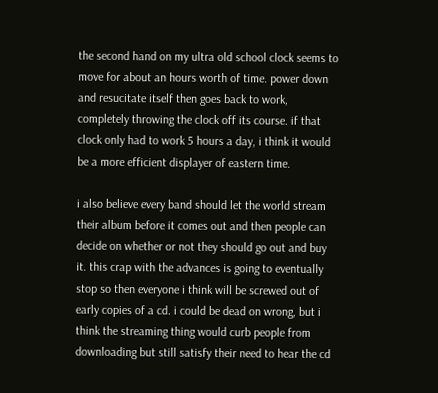the second hand on my ultra old school clock seems to move for about an hours worth of time. power down and resucitate itself then goes back to work, completely throwing the clock off its course. if that clock only had to work 5 hours a day, i think it would be a more efficient displayer of eastern time.

i also believe every band should let the world stream their album before it comes out and then people can decide on whether or not they should go out and buy it. this crap with the advances is going to eventually stop so then everyone i think will be screwed out of early copies of a cd. i could be dead on wrong, but i think the streaming thing would curb people from downloading but still satisfy their need to hear the cd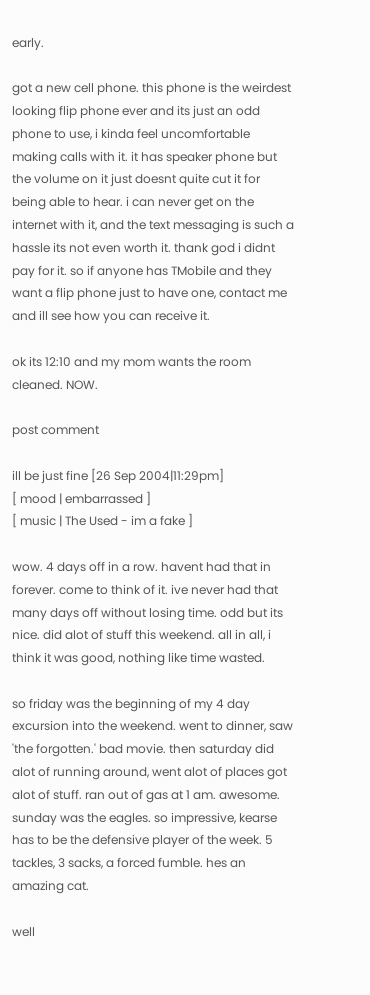early.

got a new cell phone. this phone is the weirdest looking flip phone ever and its just an odd phone to use, i kinda feel uncomfortable making calls with it. it has speaker phone but the volume on it just doesnt quite cut it for being able to hear. i can never get on the internet with it, and the text messaging is such a hassle its not even worth it. thank god i didnt pay for it. so if anyone has TMobile and they want a flip phone just to have one, contact me and ill see how you can receive it.

ok its 12:10 and my mom wants the room cleaned. NOW.

post comment

ill be just fine [26 Sep 2004|11:29pm]
[ mood | embarrassed ]
[ music | The Used - im a fake ]

wow. 4 days off in a row. havent had that in forever. come to think of it. ive never had that many days off without losing time. odd but its nice. did alot of stuff this weekend. all in all, i think it was good, nothing like time wasted.

so friday was the beginning of my 4 day excursion into the weekend. went to dinner, saw 'the forgotten.' bad movie. then saturday did alot of running around, went alot of places got alot of stuff. ran out of gas at 1 am. awesome. sunday was the eagles. so impressive, kearse has to be the defensive player of the week. 5 tackles, 3 sacks, a forced fumble. hes an amazing cat.

well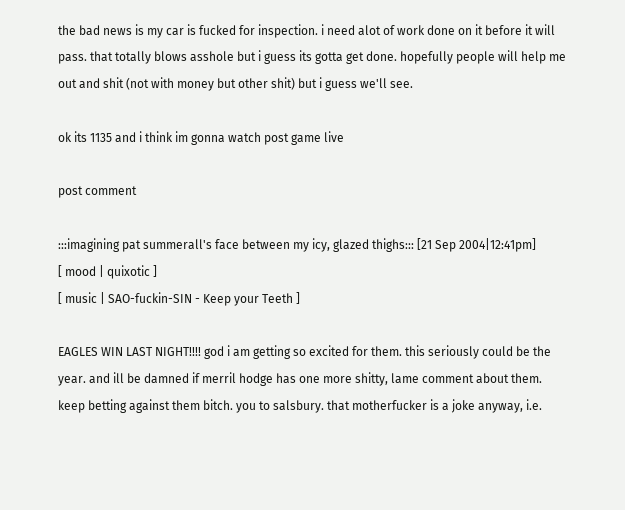the bad news is my car is fucked for inspection. i need alot of work done on it before it will pass. that totally blows asshole but i guess its gotta get done. hopefully people will help me out and shit (not with money but other shit) but i guess we'll see.

ok its 1135 and i think im gonna watch post game live

post comment

:::imagining pat summerall's face between my icy, glazed thighs::: [21 Sep 2004|12:41pm]
[ mood | quixotic ]
[ music | SAO-fuckin-SIN - Keep your Teeth ]

EAGLES WIN LAST NIGHT!!!! god i am getting so excited for them. this seriously could be the year. and ill be damned if merril hodge has one more shitty, lame comment about them. keep betting against them bitch. you to salsbury. that motherfucker is a joke anyway, i.e.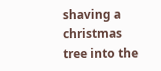shaving a christmas tree into the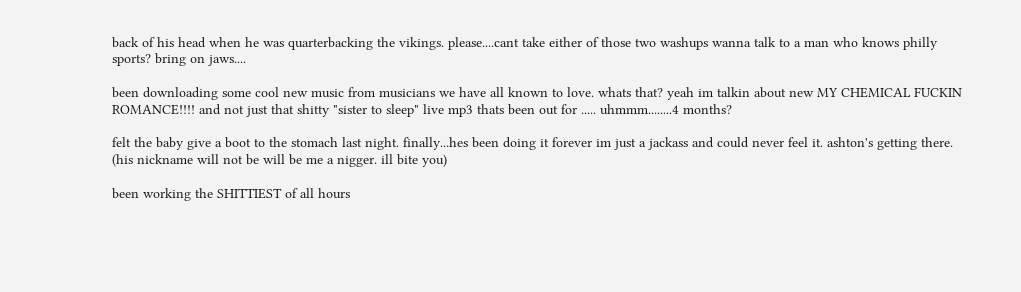back of his head when he was quarterbacking the vikings. please....cant take either of those two washups wanna talk to a man who knows philly sports? bring on jaws....

been downloading some cool new music from musicians we have all known to love. whats that? yeah im talkin about new MY CHEMICAL FUCKIN ROMANCE!!!! and not just that shitty "sister to sleep" live mp3 thats been out for ..... uhmmm........4 months?

felt the baby give a boot to the stomach last night. finally...hes been doing it forever im just a jackass and could never feel it. ashton's getting there. (his nickname will not be will be me a nigger. ill bite you)

been working the SHITTIEST of all hours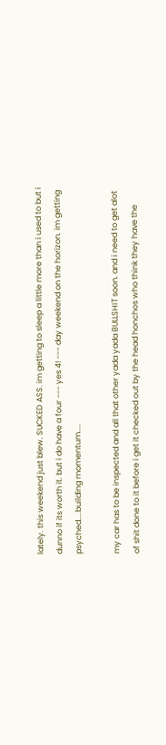lately. this weekend just blew. SUCKED ASS. im getting to sleep a little more than i used to but i dunno if its worth it. but i do have a four --- yes 4! --- day weekend on the horizon. im getting psyched....building momentum....

my car has to be inspected and all that other yada yada BULLSHIT soon. and i need to get alot of shit done to it before i get it checked out by the head honchos who think they have the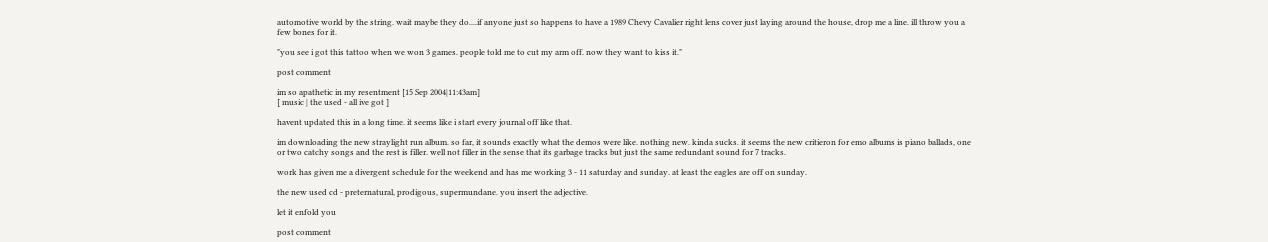automotive world by the string. wait maybe they do....if anyone just so happens to have a 1989 Chevy Cavalier right lens cover just laying around the house, drop me a line. ill throw you a few bones for it.

"you see i got this tattoo when we won 3 games. people told me to cut my arm off. now they want to kiss it."

post comment

im so apathetic in my resentment [15 Sep 2004|11:43am]
[ music | the used - all ive got ]

havent updated this in a long time. it seems like i start every journal off like that.

im downloading the new straylight run album. so far, it sounds exactly what the demos were like. nothing new. kinda sucks. it seems the new critieron for emo albums is piano ballads, one or two catchy songs and the rest is filler. well not filler in the sense that its garbage tracks but just the same redundant sound for 7 tracks.

work has given me a divergent schedule for the weekend and has me working 3 - 11 saturday and sunday. at least the eagles are off on sunday.

the new used cd - preternatural, prodigous, supermundane. you insert the adjective.

let it enfold you

post comment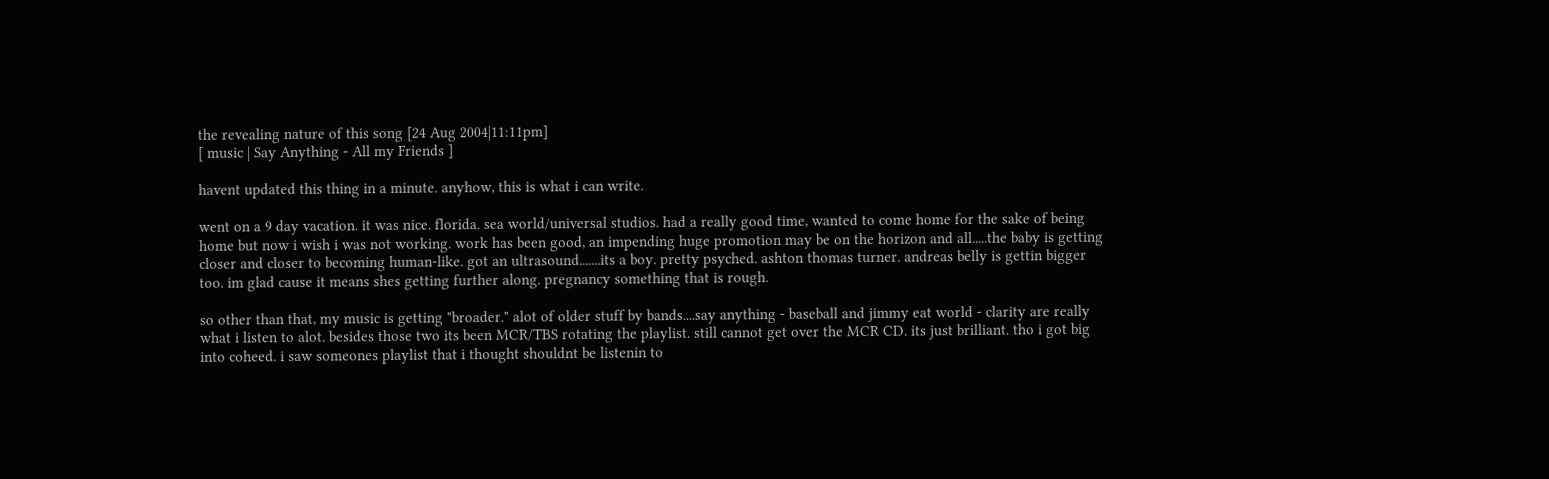the revealing nature of this song [24 Aug 2004|11:11pm]
[ music | Say Anything - All my Friends ]

havent updated this thing in a minute. anyhow, this is what i can write.

went on a 9 day vacation. it was nice. florida. sea world/universal studios. had a really good time, wanted to come home for the sake of being home but now i wish i was not working. work has been good, an impending huge promotion may be on the horizon and all.....the baby is getting closer and closer to becoming human-like. got an ultrasound.......its a boy. pretty psyched. ashton thomas turner. andreas belly is gettin bigger too. im glad cause it means shes getting further along. pregnancy something that is rough.

so other than that, my music is getting "broader." alot of older stuff by bands....say anything - baseball and jimmy eat world - clarity are really what i listen to alot. besides those two its been MCR/TBS rotating the playlist. still cannot get over the MCR CD. its just brilliant. tho i got big into coheed. i saw someones playlist that i thought shouldnt be listenin to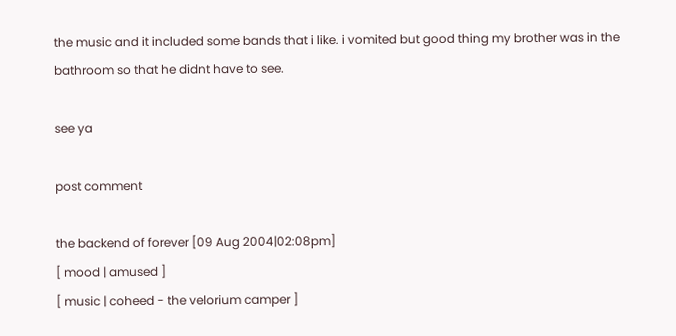the music and it included some bands that i like. i vomited but good thing my brother was in the bathroom so that he didnt have to see.

see ya

post comment

the backend of forever [09 Aug 2004|02:08pm]
[ mood | amused ]
[ music | coheed - the velorium camper ]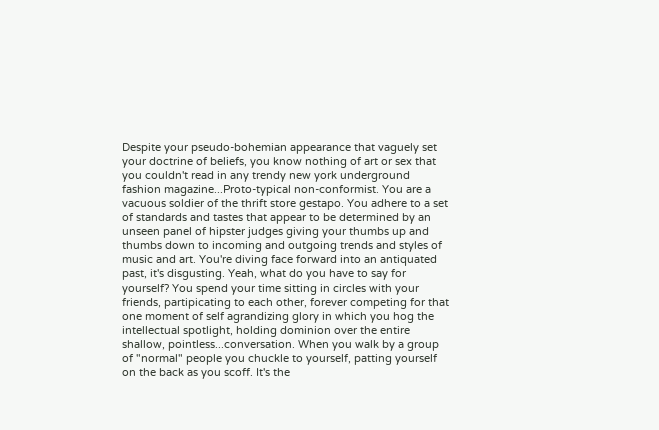Despite your pseudo-bohemian appearance that vaguely set your doctrine of beliefs, you know nothing of art or sex that you couldn't read in any trendy new york underground fashion magazine...Proto-typical non-conformist. You are a vacuous soldier of the thrift store gestapo. You adhere to a set of standards and tastes that appear to be determined by an unseen panel of hipster judges giving your thumbs up and thumbs down to incoming and outgoing trends and styles of music and art. You're diving face forward into an antiquated past, it's disgusting. Yeah, what do you have to say for yourself? You spend your time sitting in circles with your friends, partipicating to each other, forever competing for that one moment of self agrandizing glory in which you hog the intellectual spotlight, holding dominion over the entire shallow, pointless...conversation. When you walk by a group of "normal" people you chuckle to yourself, patting yourself on the back as you scoff. It's the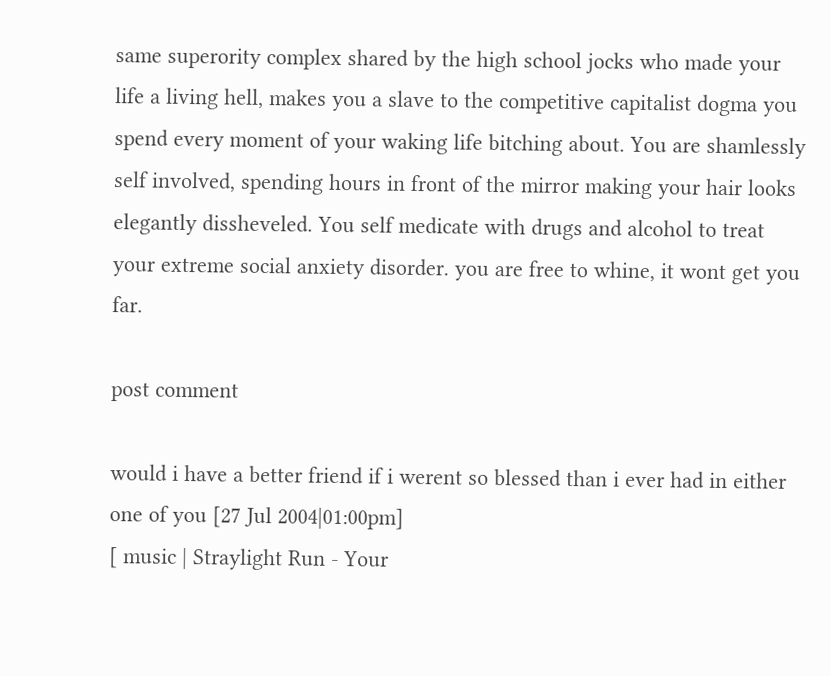same superority complex shared by the high school jocks who made your life a living hell, makes you a slave to the competitive capitalist dogma you spend every moment of your waking life bitching about. You are shamlessly self involved, spending hours in front of the mirror making your hair looks elegantly dissheveled. You self medicate with drugs and alcohol to treat your extreme social anxiety disorder. you are free to whine, it wont get you far.

post comment

would i have a better friend if i werent so blessed than i ever had in either one of you [27 Jul 2004|01:00pm]
[ music | Straylight Run - Your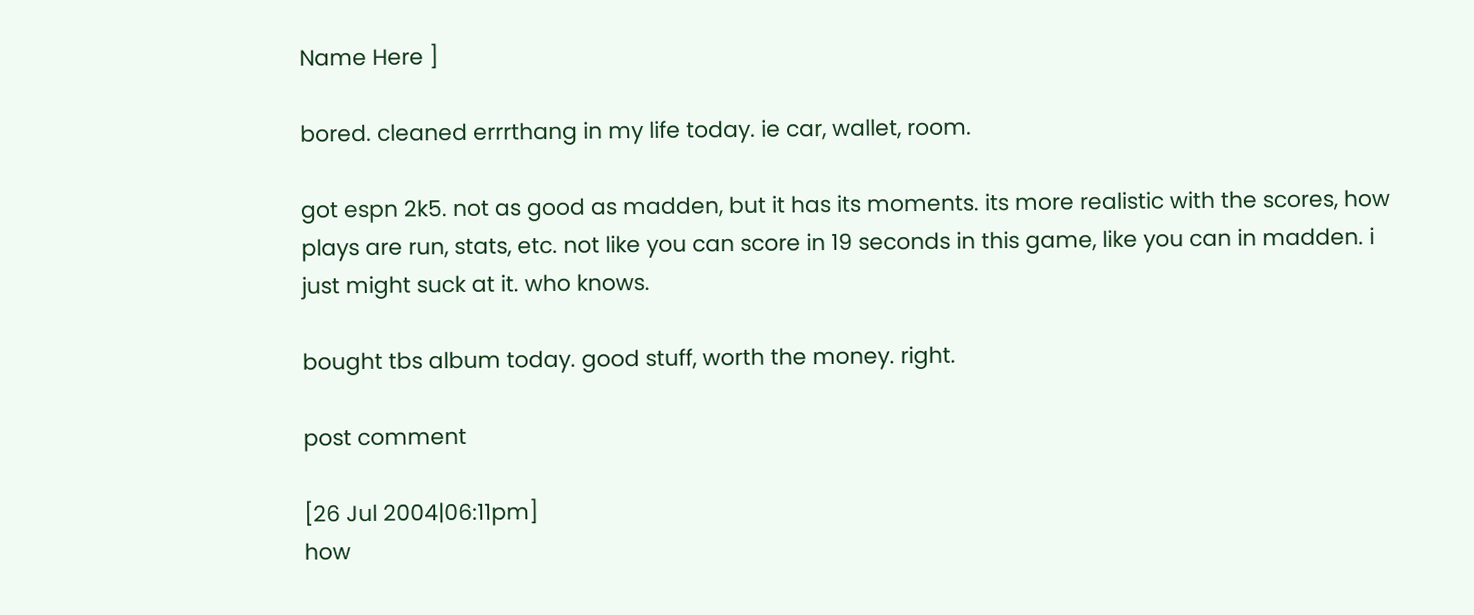Name Here ]

bored. cleaned errrthang in my life today. ie car, wallet, room.

got espn 2k5. not as good as madden, but it has its moments. its more realistic with the scores, how plays are run, stats, etc. not like you can score in 19 seconds in this game, like you can in madden. i just might suck at it. who knows.

bought tbs album today. good stuff, worth the money. right.

post comment

[26 Jul 2004|06:11pm]
how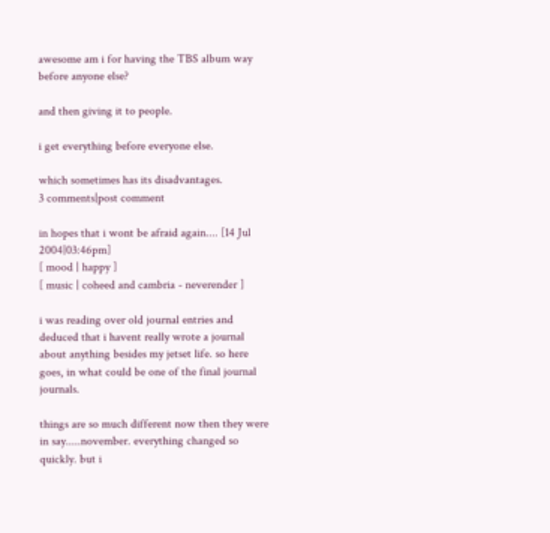awesome am i for having the TBS album way before anyone else?

and then giving it to people.

i get everything before everyone else.

which sometimes has its disadvantages.
3 comments|post comment

in hopes that i wont be afraid again.... [14 Jul 2004|03:46pm]
[ mood | happy ]
[ music | coheed and cambria - neverender ]

i was reading over old journal entries and deduced that i havent really wrote a journal about anything besides my jetset life. so here goes, in what could be one of the final journal journals.

things are so much different now then they were in say.....november. everything changed so quickly. but i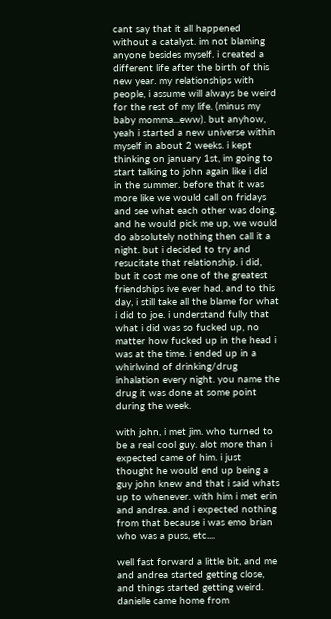cant say that it all happened without a catalyst. im not blaming anyone besides myself. i created a different life after the birth of this new year. my relationships with people, i assume will always be weird for the rest of my life. (minus my baby momma...eww). but anyhow, yeah i started a new universe within myself in about 2 weeks. i kept thinking on january 1st, im going to start talking to john again like i did in the summer. before that it was more like we would call on fridays and see what each other was doing. and he would pick me up, we would do absolutely nothing then call it a night. but i decided to try and resucitate that relationship. i did, but it cost me one of the greatest friendships ive ever had. and to this day, i still take all the blame for what i did to joe. i understand fully that what i did was so fucked up, no matter how fucked up in the head i was at the time. i ended up in a whirlwind of drinking/drug inhalation every night. you name the drug it was done at some point during the week.

with john, i met jim. who turned to be a real cool guy. alot more than i expected came of him. i just thought he would end up being a guy john knew and that i said whats up to whenever. with him i met erin and andrea. and i expected nothing from that because i was emo brian who was a puss, etc....

well fast forward a little bit, and me and andrea started getting close, and things started getting weird. danielle came home from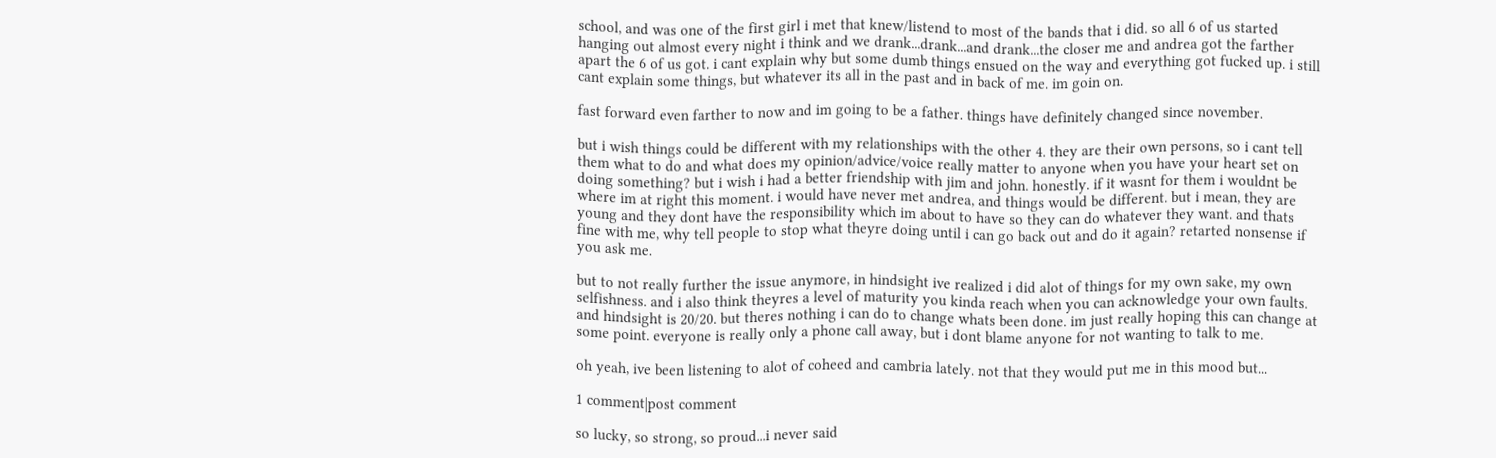school, and was one of the first girl i met that knew/listend to most of the bands that i did. so all 6 of us started hanging out almost every night i think and we drank...drank...and drank...the closer me and andrea got the farther apart the 6 of us got. i cant explain why but some dumb things ensued on the way and everything got fucked up. i still cant explain some things, but whatever its all in the past and in back of me. im goin on.

fast forward even farther to now and im going to be a father. things have definitely changed since november.

but i wish things could be different with my relationships with the other 4. they are their own persons, so i cant tell them what to do and what does my opinion/advice/voice really matter to anyone when you have your heart set on doing something? but i wish i had a better friendship with jim and john. honestly. if it wasnt for them i wouldnt be where im at right this moment. i would have never met andrea, and things would be different. but i mean, they are young and they dont have the responsibility which im about to have so they can do whatever they want. and thats fine with me, why tell people to stop what theyre doing until i can go back out and do it again? retarted nonsense if you ask me.

but to not really further the issue anymore, in hindsight ive realized i did alot of things for my own sake, my own selfishness. and i also think theyres a level of maturity you kinda reach when you can acknowledge your own faults. and hindsight is 20/20. but theres nothing i can do to change whats been done. im just really hoping this can change at some point. everyone is really only a phone call away, but i dont blame anyone for not wanting to talk to me.

oh yeah, ive been listening to alot of coheed and cambria lately. not that they would put me in this mood but...

1 comment|post comment

so lucky, so strong, so proud...i never said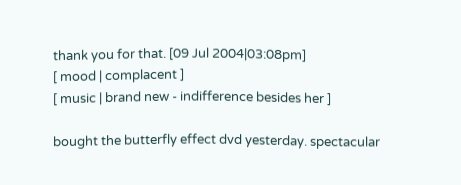thank you for that. [09 Jul 2004|03:08pm]
[ mood | complacent ]
[ music | brand new - indifference besides her ]

bought the butterfly effect dvd yesterday. spectacular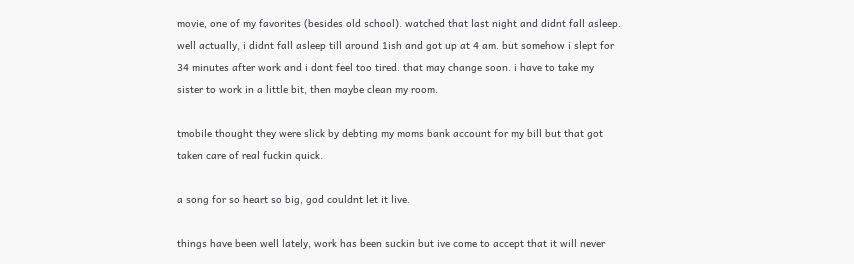movie, one of my favorites (besides old school). watched that last night and didnt fall asleep. well actually, i didnt fall asleep till around 1ish and got up at 4 am. but somehow i slept for 34 minutes after work and i dont feel too tired. that may change soon. i have to take my sister to work in a little bit, then maybe clean my room.

tmobile thought they were slick by debting my moms bank account for my bill but that got taken care of real fuckin quick.

a song for so heart so big, god couldnt let it live.

things have been well lately, work has been suckin but ive come to accept that it will never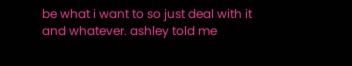be what i want to so just deal with it and whatever. ashley told me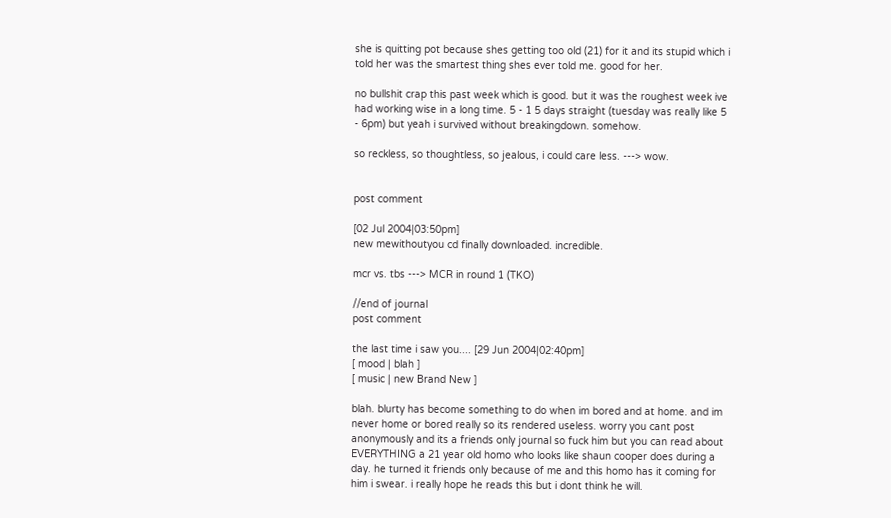she is quitting pot because shes getting too old (21) for it and its stupid which i told her was the smartest thing shes ever told me. good for her.

no bullshit crap this past week which is good. but it was the roughest week ive had working wise in a long time. 5 - 1 5 days straight (tuesday was really like 5 - 6pm) but yeah i survived without breakingdown. somehow.

so reckless, so thoughtless, so jealous, i could care less. ---> wow.


post comment

[02 Jul 2004|03:50pm]
new mewithoutyou cd finally downloaded. incredible.

mcr vs. tbs ---> MCR in round 1 (TKO)

//end of journal
post comment

the last time i saw you.... [29 Jun 2004|02:40pm]
[ mood | blah ]
[ music | new Brand New ]

blah. blurty has become something to do when im bored and at home. and im never home or bored really so its rendered useless. worry you cant post anonymously and its a friends only journal so fuck him but you can read about EVERYTHING a 21 year old homo who looks like shaun cooper does during a day. he turned it friends only because of me and this homo has it coming for him i swear. i really hope he reads this but i dont think he will.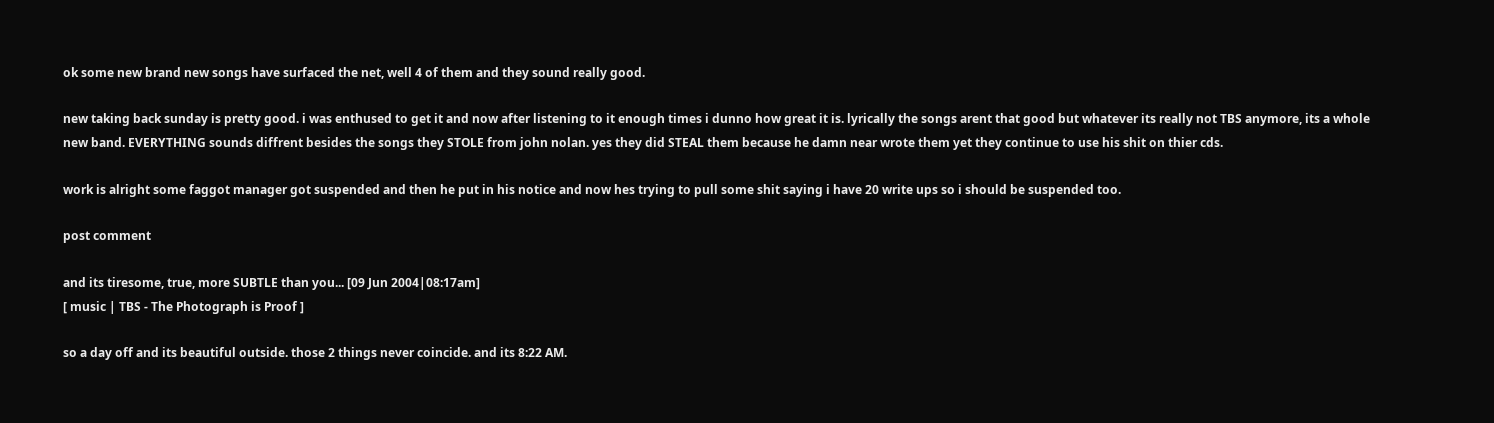ok some new brand new songs have surfaced the net, well 4 of them and they sound really good.

new taking back sunday is pretty good. i was enthused to get it and now after listening to it enough times i dunno how great it is. lyrically the songs arent that good but whatever its really not TBS anymore, its a whole new band. EVERYTHING sounds diffrent besides the songs they STOLE from john nolan. yes they did STEAL them because he damn near wrote them yet they continue to use his shit on thier cds.

work is alright some faggot manager got suspended and then he put in his notice and now hes trying to pull some shit saying i have 20 write ups so i should be suspended too.

post comment

and its tiresome, true, more SUBTLE than you... [09 Jun 2004|08:17am]
[ music | TBS - The Photograph is Proof ]

so a day off and its beautiful outside. those 2 things never coincide. and its 8:22 AM.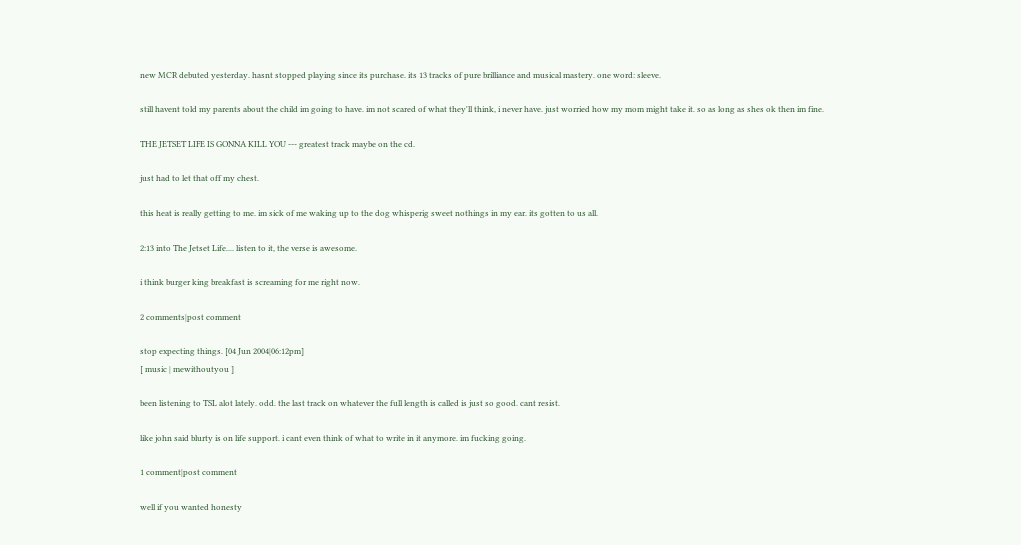new MCR debuted yesterday. hasnt stopped playing since its purchase. its 13 tracks of pure brilliance and musical mastery. one word: sleeve.

still havent told my parents about the child im going to have. im not scared of what they'll think, i never have. just worried how my mom might take it. so as long as shes ok then im fine.

THE JETSET LIFE IS GONNA KILL YOU --- greatest track maybe on the cd.

just had to let that off my chest.

this heat is really getting to me. im sick of me waking up to the dog whisperig sweet nothings in my ear. its gotten to us all.

2:13 into The Jetset Life.... listen to it, the verse is awesome.

i think burger king breakfast is screaming for me right now.

2 comments|post comment

stop expecting things. [04 Jun 2004|06:12pm]
[ music | mewithoutyou ]

been listening to TSL alot lately. odd. the last track on whatever the full length is called is just so good. cant resist.

like john said blurty is on life support. i cant even think of what to write in it anymore. im fucking going.

1 comment|post comment

well if you wanted honesty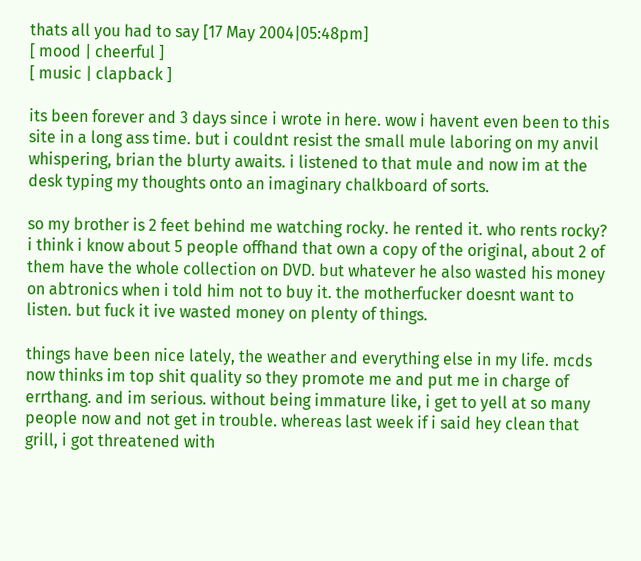thats all you had to say [17 May 2004|05:48pm]
[ mood | cheerful ]
[ music | clapback ]

its been forever and 3 days since i wrote in here. wow i havent even been to this site in a long ass time. but i couldnt resist the small mule laboring on my anvil whispering, brian the blurty awaits. i listened to that mule and now im at the desk typing my thoughts onto an imaginary chalkboard of sorts.

so my brother is 2 feet behind me watching rocky. he rented it. who rents rocky? i think i know about 5 people offhand that own a copy of the original, about 2 of them have the whole collection on DVD. but whatever he also wasted his money on abtronics when i told him not to buy it. the motherfucker doesnt want to listen. but fuck it ive wasted money on plenty of things.

things have been nice lately, the weather and everything else in my life. mcds now thinks im top shit quality so they promote me and put me in charge of errthang. and im serious. without being immature like, i get to yell at so many people now and not get in trouble. whereas last week if i said hey clean that grill, i got threatened with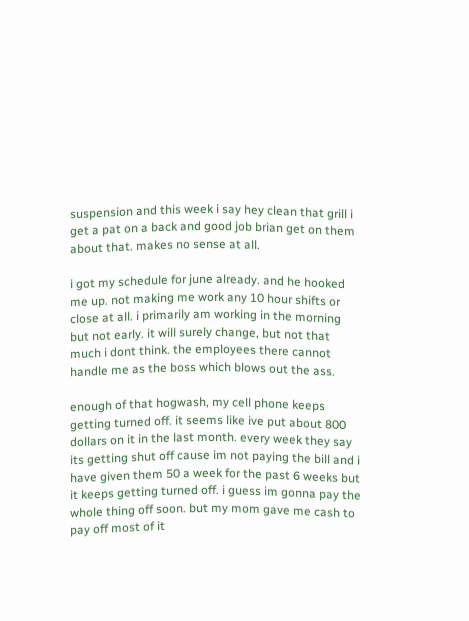suspension and this week i say hey clean that grill i get a pat on a back and good job brian get on them about that. makes no sense at all.

i got my schedule for june already. and he hooked me up. not making me work any 10 hour shifts or close at all. i primarily am working in the morning but not early. it will surely change, but not that much i dont think. the employees there cannot handle me as the boss which blows out the ass.

enough of that hogwash, my cell phone keeps getting turned off. it seems like ive put about 800 dollars on it in the last month. every week they say its getting shut off cause im not paying the bill and i have given them 50 a week for the past 6 weeks but it keeps getting turned off. i guess im gonna pay the whole thing off soon. but my mom gave me cash to pay off most of it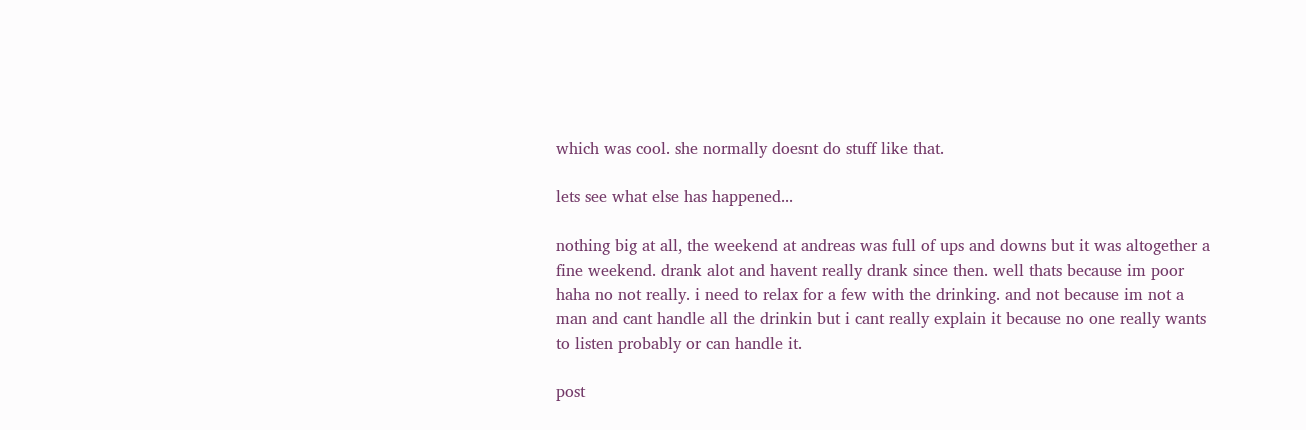which was cool. she normally doesnt do stuff like that.

lets see what else has happened...

nothing big at all, the weekend at andreas was full of ups and downs but it was altogether a fine weekend. drank alot and havent really drank since then. well thats because im poor haha no not really. i need to relax for a few with the drinking. and not because im not a man and cant handle all the drinkin but i cant really explain it because no one really wants to listen probably or can handle it.

post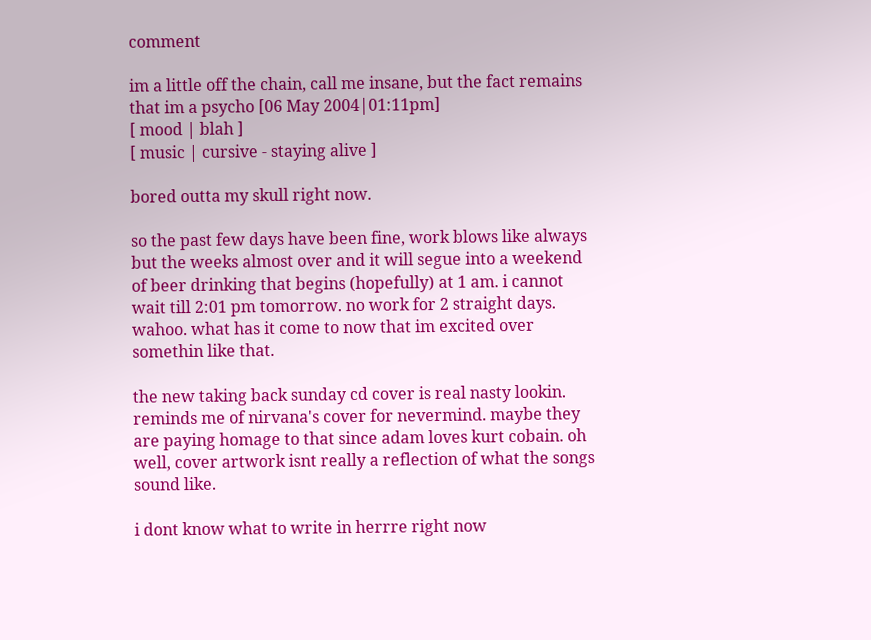comment

im a little off the chain, call me insane, but the fact remains that im a psycho [06 May 2004|01:11pm]
[ mood | blah ]
[ music | cursive - staying alive ]

bored outta my skull right now.

so the past few days have been fine, work blows like always but the weeks almost over and it will segue into a weekend of beer drinking that begins (hopefully) at 1 am. i cannot wait till 2:01 pm tomorrow. no work for 2 straight days. wahoo. what has it come to now that im excited over somethin like that.

the new taking back sunday cd cover is real nasty lookin. reminds me of nirvana's cover for nevermind. maybe they are paying homage to that since adam loves kurt cobain. oh well, cover artwork isnt really a reflection of what the songs sound like.

i dont know what to write in herrre right now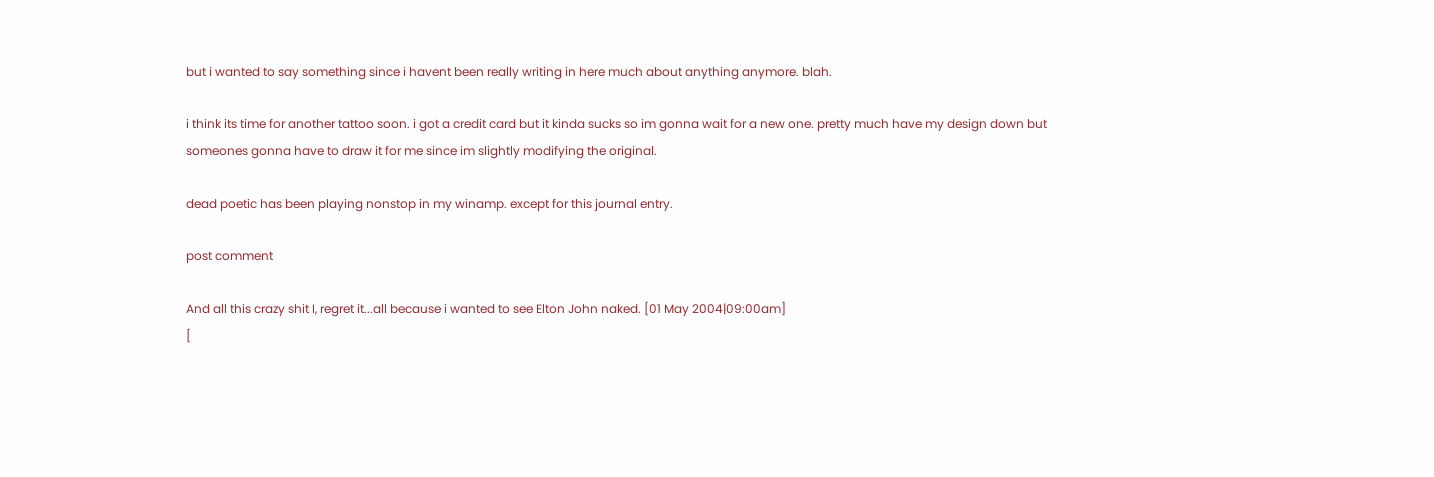but i wanted to say something since i havent been really writing in here much about anything anymore. blah.

i think its time for another tattoo soon. i got a credit card but it kinda sucks so im gonna wait for a new one. pretty much have my design down but someones gonna have to draw it for me since im slightly modifying the original.

dead poetic has been playing nonstop in my winamp. except for this journal entry.

post comment

And all this crazy shit I, regret it...all because i wanted to see Elton John naked. [01 May 2004|09:00am]
[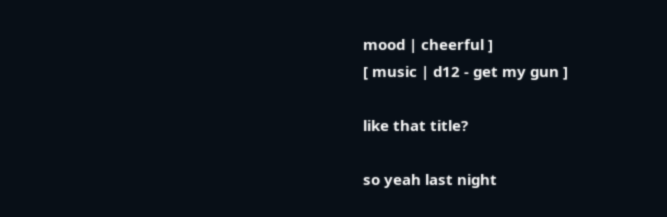mood | cheerful ]
[ music | d12 - get my gun ]

like that title?

so yeah last night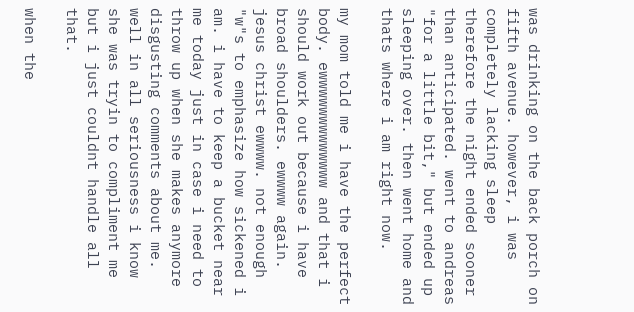was drinking on the back porch on fifth avenue. however, i was completely lacking sleep therefore the night ended sooner than anticipated. went to andreas "for a little bit," but ended up sleeping over. then went home and thats where i am right now.

my mom told me i have the perfect body. ewwwwwwwwwwwww and that i should work out because i have broad shoulders. ewwww again. jesus christ ewwww. not enough "w"s to emphasize how sickened i am. i have to keep a bucket near me today just in case i need to throw up when she makes anymore disgusting comments about me. well in all seriousness i know she was tryin to compliment me but i just couldnt handle all that.

when the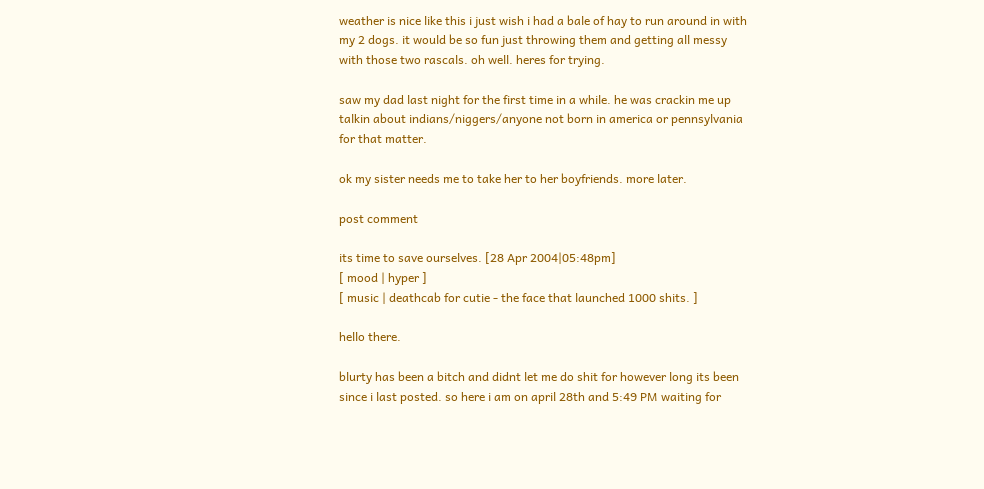weather is nice like this i just wish i had a bale of hay to run around in with my 2 dogs. it would be so fun just throwing them and getting all messy with those two rascals. oh well. heres for trying.

saw my dad last night for the first time in a while. he was crackin me up talkin about indians/niggers/anyone not born in america or pennsylvania for that matter.

ok my sister needs me to take her to her boyfriends. more later.

post comment

its time to save ourselves. [28 Apr 2004|05:48pm]
[ mood | hyper ]
[ music | deathcab for cutie - the face that launched 1000 shits. ]

hello there.

blurty has been a bitch and didnt let me do shit for however long its been since i last posted. so here i am on april 28th and 5:49 PM waiting for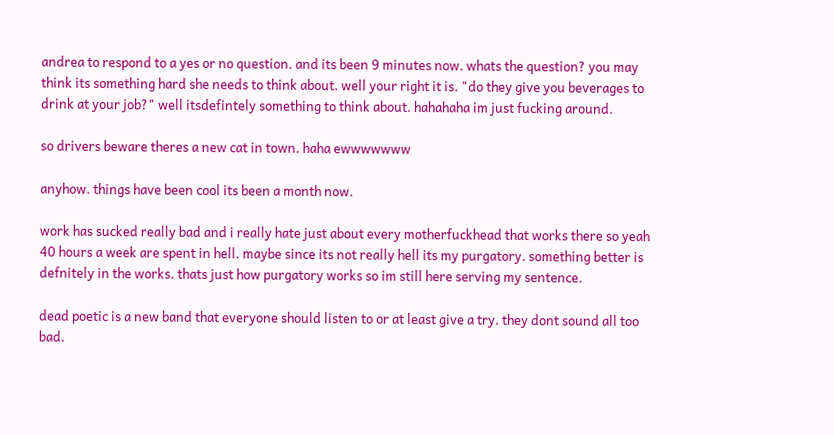andrea to respond to a yes or no question. and its been 9 minutes now. whats the question? you may think its something hard she needs to think about. well your right it is. "do they give you beverages to drink at your job?" well itsdefintely something to think about. hahahaha im just fucking around.

so drivers beware theres a new cat in town. haha ewwwwwww

anyhow. things have been cool its been a month now.

work has sucked really bad and i really hate just about every motherfuckhead that works there so yeah 40 hours a week are spent in hell. maybe since its not really hell its my purgatory. something better is defnitely in the works. thats just how purgatory works so im still here serving my sentence.

dead poetic is a new band that everyone should listen to or at least give a try. they dont sound all too bad.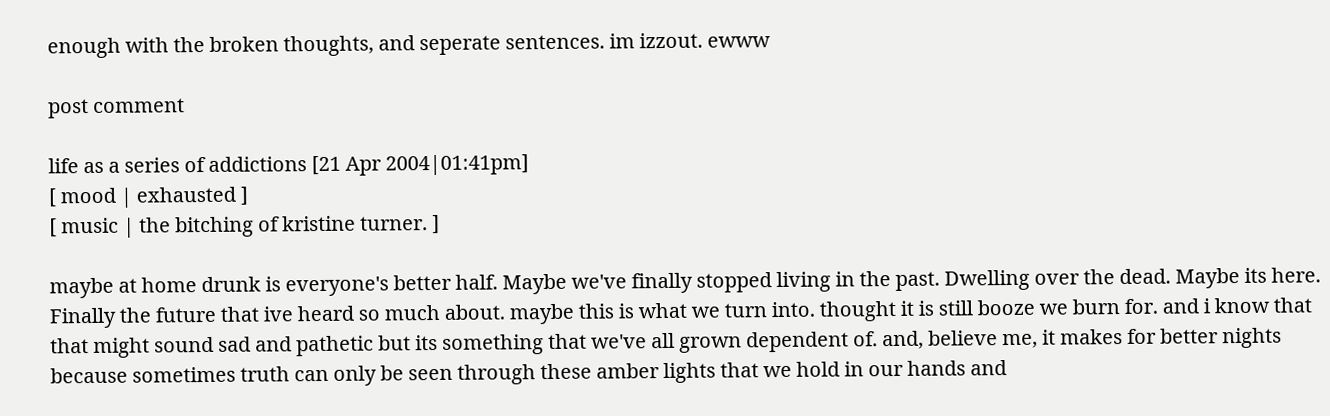enough with the broken thoughts, and seperate sentences. im izzout. ewww

post comment

life as a series of addictions [21 Apr 2004|01:41pm]
[ mood | exhausted ]
[ music | the bitching of kristine turner. ]

maybe at home drunk is everyone's better half. Maybe we've finally stopped living in the past. Dwelling over the dead. Maybe its here. Finally the future that ive heard so much about. maybe this is what we turn into. thought it is still booze we burn for. and i know that that might sound sad and pathetic but its something that we've all grown dependent of. and, believe me, it makes for better nights because sometimes truth can only be seen through these amber lights that we hold in our hands and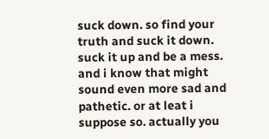suck down. so find your truth and suck it down. suck it up and be a mess. and i know that might sound even more sad and pathetic. or at leat i suppose so. actually you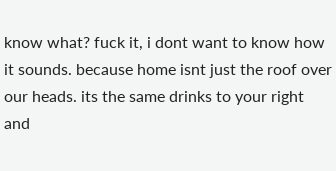know what? fuck it, i dont want to know how it sounds. because home isnt just the roof over our heads. its the same drinks to your right and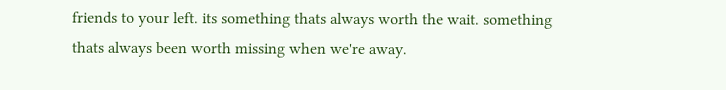friends to your left. its something thats always worth the wait. something thats always been worth missing when we're away.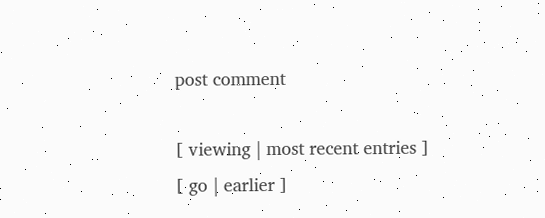post comment

[ viewing | most recent entries ]
[ go | earlier ]